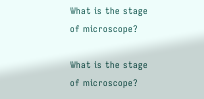What is the stage of microscope?

What is the stage of microscope?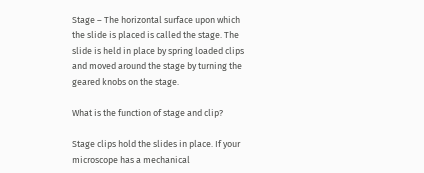Stage – The horizontal surface upon which the slide is placed is called the stage. The slide is held in place by spring loaded clips and moved around the stage by turning the geared knobs on the stage.

What is the function of stage and clip?

Stage clips hold the slides in place. If your microscope has a mechanical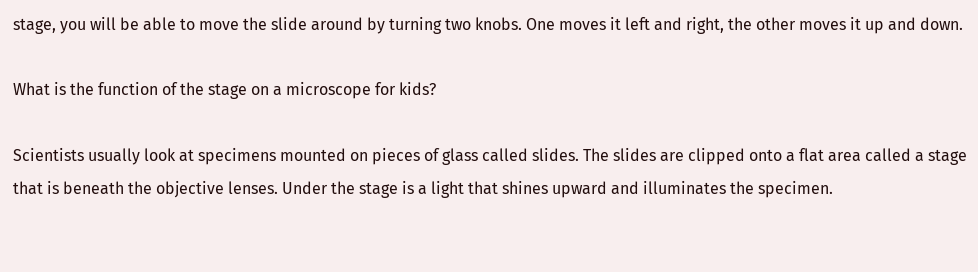stage, you will be able to move the slide around by turning two knobs. One moves it left and right, the other moves it up and down.

What is the function of the stage on a microscope for kids?

Scientists usually look at specimens mounted on pieces of glass called slides. The slides are clipped onto a flat area called a stage that is beneath the objective lenses. Under the stage is a light that shines upward and illuminates the specimen.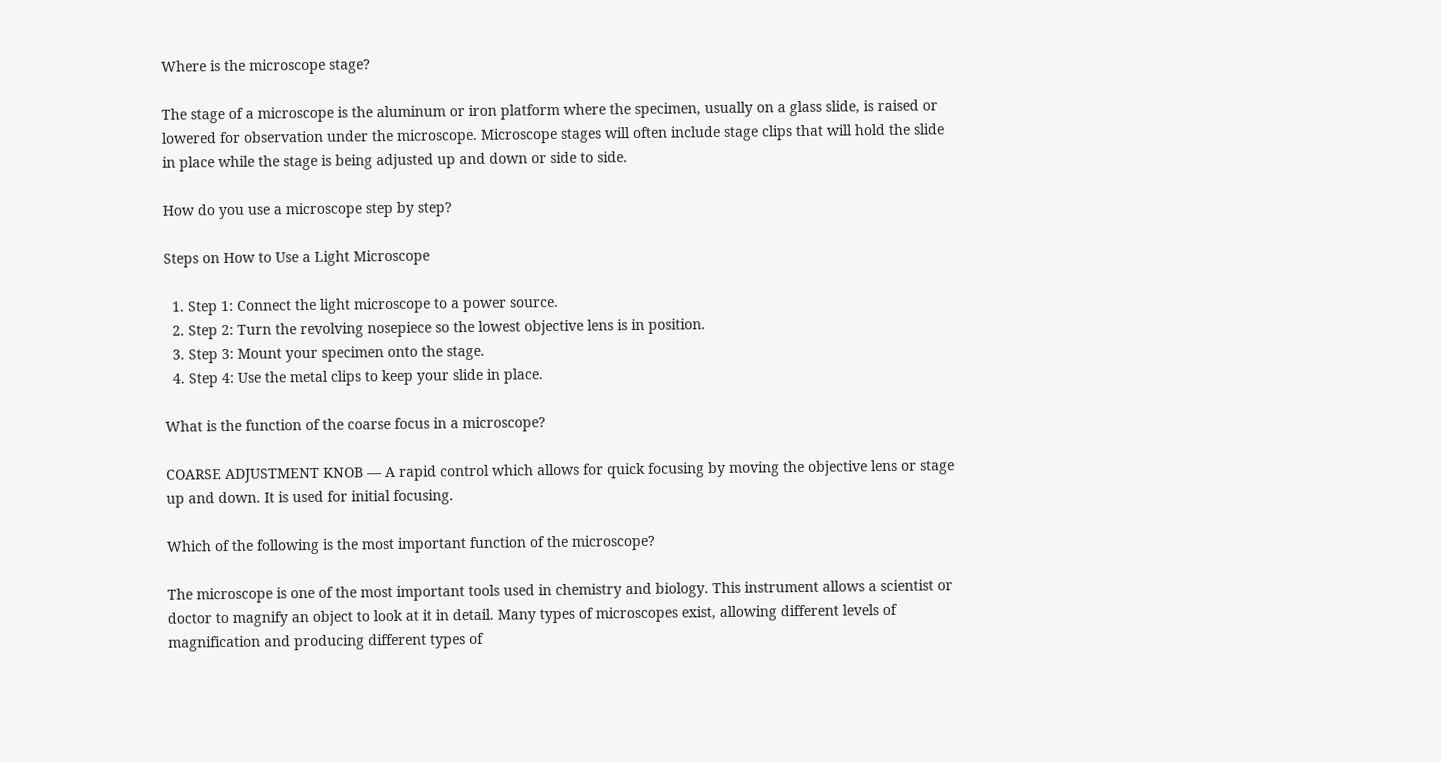Where is the microscope stage?

The stage of a microscope is the aluminum or iron platform where the specimen, usually on a glass slide, is raised or lowered for observation under the microscope. Microscope stages will often include stage clips that will hold the slide in place while the stage is being adjusted up and down or side to side.

How do you use a microscope step by step?

Steps on How to Use a Light Microscope

  1. Step 1: Connect the light microscope to a power source.
  2. Step 2: Turn the revolving nosepiece so the lowest objective lens is in position.
  3. Step 3: Mount your specimen onto the stage.
  4. Step 4: Use the metal clips to keep your slide in place.

What is the function of the coarse focus in a microscope?

COARSE ADJUSTMENT KNOB — A rapid control which allows for quick focusing by moving the objective lens or stage up and down. It is used for initial focusing.

Which of the following is the most important function of the microscope?

The microscope is one of the most important tools used in chemistry and biology. This instrument allows a scientist or doctor to magnify an object to look at it in detail. Many types of microscopes exist, allowing different levels of magnification and producing different types of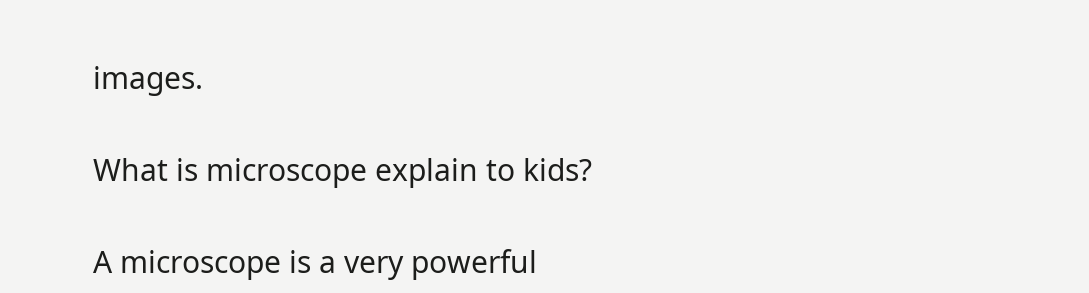images.

What is microscope explain to kids?

A microscope is a very powerful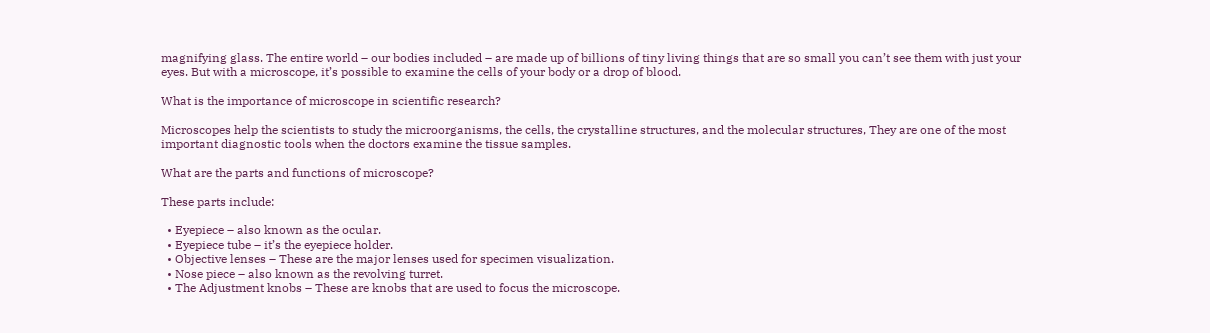magnifying glass. The entire world – our bodies included – are made up of billions of tiny living things that are so small you can’t see them with just your eyes. But with a microscope, it’s possible to examine the cells of your body or a drop of blood.

What is the importance of microscope in scientific research?

Microscopes help the scientists to study the microorganisms, the cells, the crystalline structures, and the molecular structures, They are one of the most important diagnostic tools when the doctors examine the tissue samples.

What are the parts and functions of microscope?

These parts include:

  • Eyepiece – also known as the ocular.
  • Eyepiece tube – it’s the eyepiece holder.
  • Objective lenses – These are the major lenses used for specimen visualization.
  • Nose piece – also known as the revolving turret.
  • The Adjustment knobs – These are knobs that are used to focus the microscope.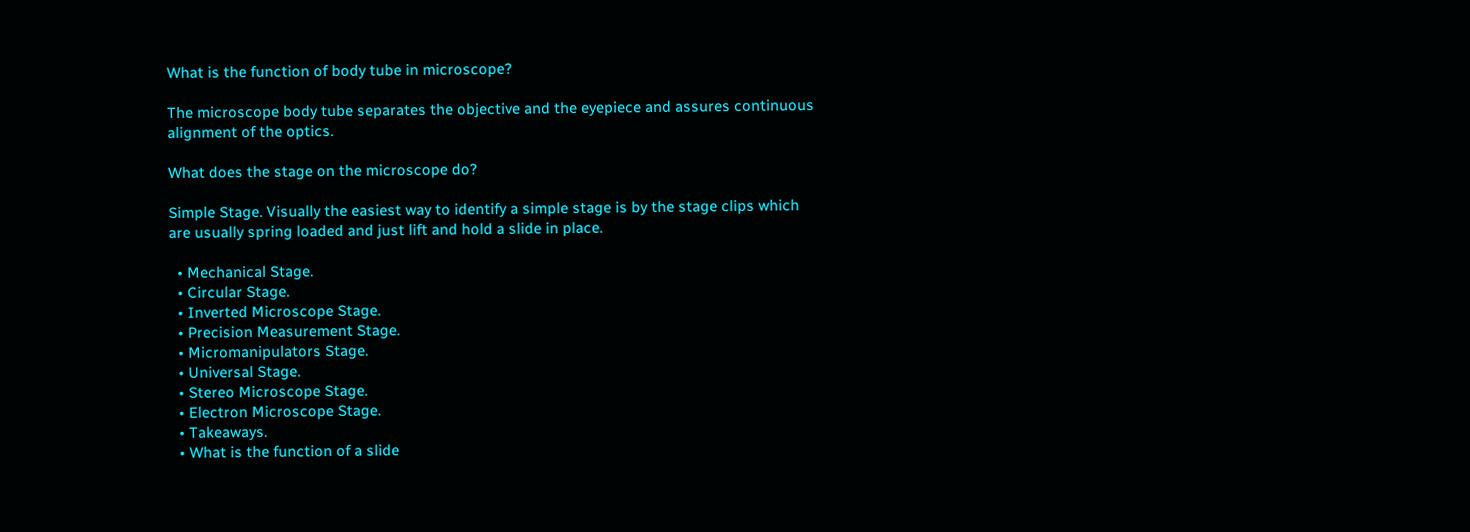What is the function of body tube in microscope?

The microscope body tube separates the objective and the eyepiece and assures continuous alignment of the optics.

What does the stage on the microscope do?

Simple Stage. Visually the easiest way to identify a simple stage is by the stage clips which are usually spring loaded and just lift and hold a slide in place.

  • Mechanical Stage.
  • Circular Stage.
  • Inverted Microscope Stage.
  • Precision Measurement Stage.
  • Micromanipulators Stage.
  • Universal Stage.
  • Stereo Microscope Stage.
  • Electron Microscope Stage.
  • Takeaways.
  • What is the function of a slide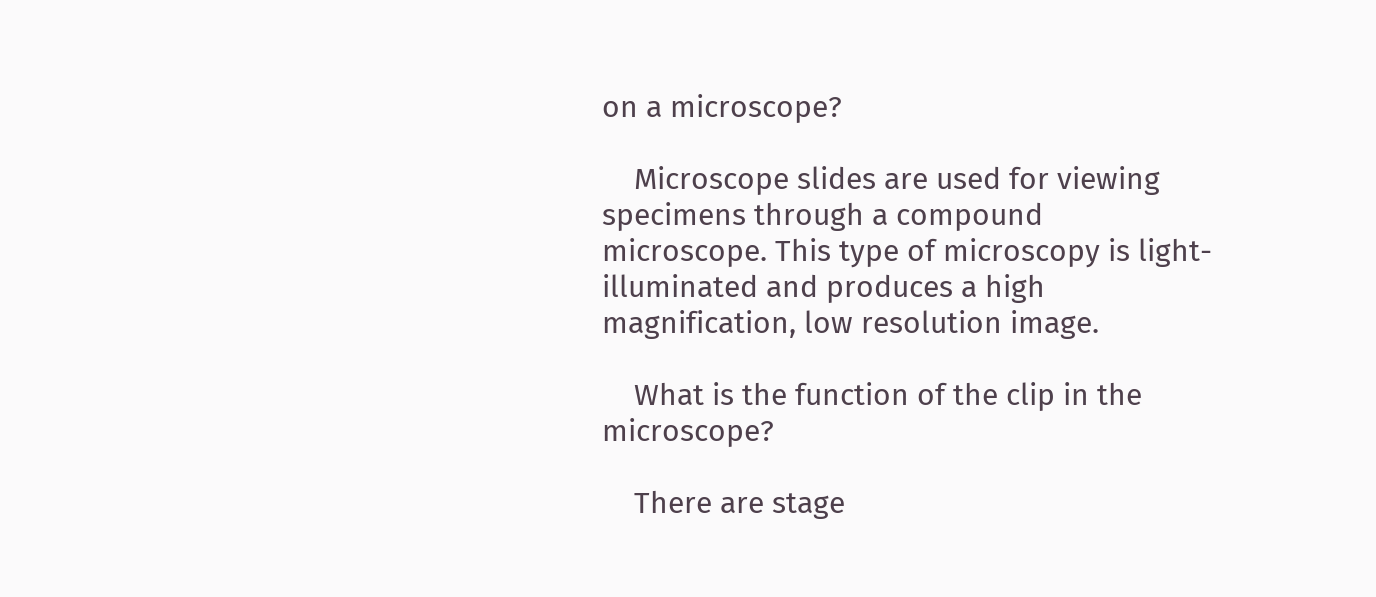on a microscope?

    Microscope slides are used for viewing specimens through a compound microscope. This type of microscopy is light-illuminated and produces a high magnification, low resolution image.

    What is the function of the clip in the microscope?

    There are stage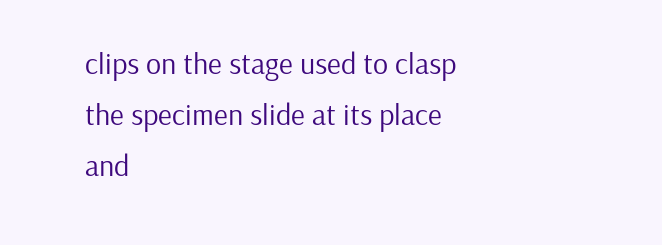clips on the stage used to clasp the specimen slide at its place and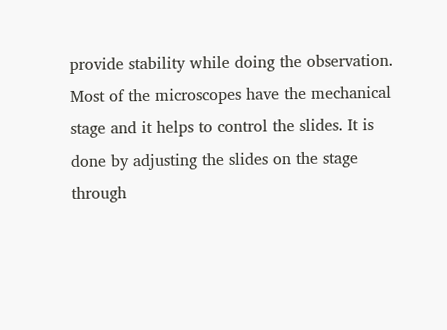provide stability while doing the observation. Most of the microscopes have the mechanical stage and it helps to control the slides. It is done by adjusting the slides on the stage through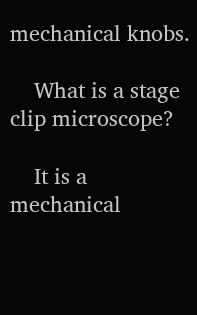mechanical knobs.

    What is a stage clip microscope?

    It is a mechanical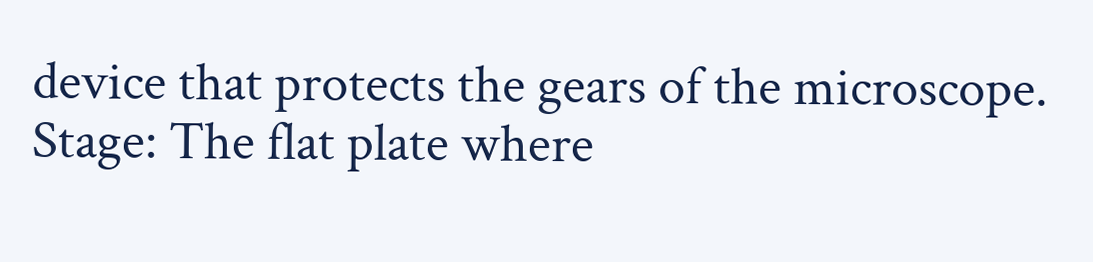device that protects the gears of the microscope. Stage: The flat plate where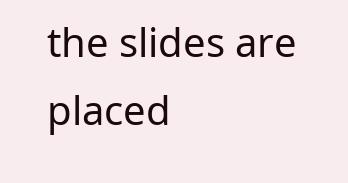the slides are placed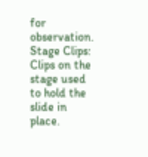for observation. Stage Clips: Clips on the stage used to hold the slide in place.